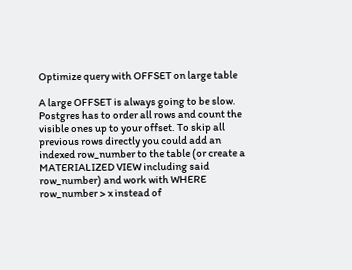Optimize query with OFFSET on large table

A large OFFSET is always going to be slow. Postgres has to order all rows and count the visible ones up to your offset. To skip all previous rows directly you could add an indexed row_number to the table (or create a MATERIALIZED VIEW including said row_number) and work with WHERE row_number > x instead of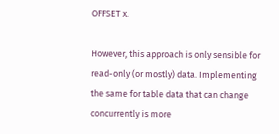OFFSET x.

However, this approach is only sensible for read-only (or mostly) data. Implementing the same for table data that can change concurrently is more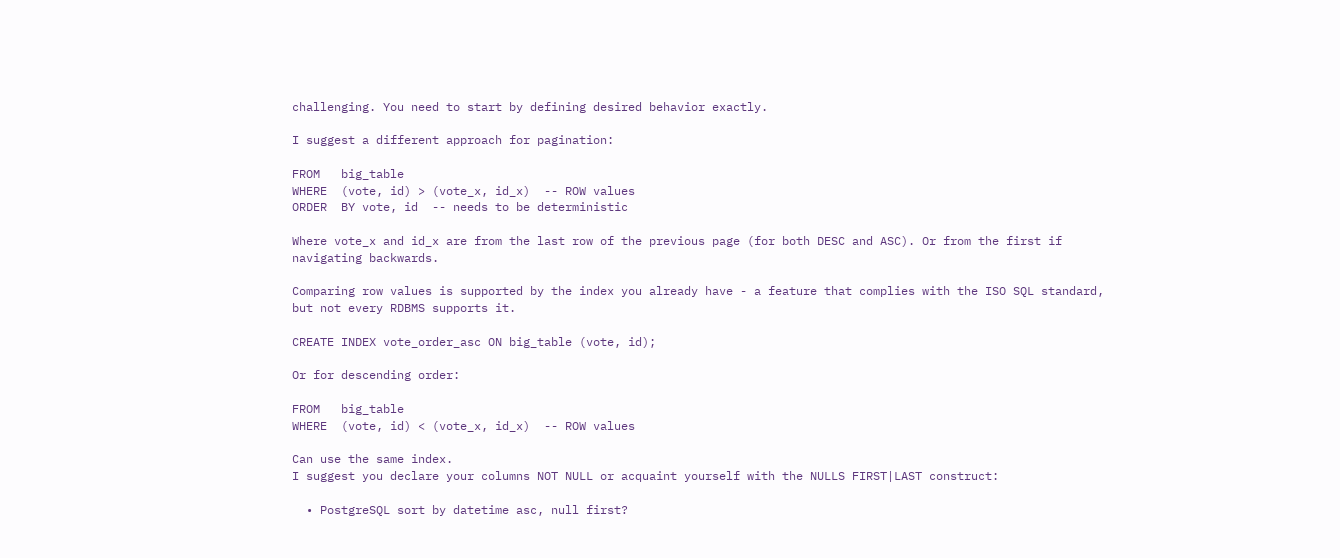challenging. You need to start by defining desired behavior exactly.

I suggest a different approach for pagination:

FROM   big_table
WHERE  (vote, id) > (vote_x, id_x)  -- ROW values
ORDER  BY vote, id  -- needs to be deterministic

Where vote_x and id_x are from the last row of the previous page (for both DESC and ASC). Or from the first if navigating backwards.

Comparing row values is supported by the index you already have - a feature that complies with the ISO SQL standard, but not every RDBMS supports it.

CREATE INDEX vote_order_asc ON big_table (vote, id);

Or for descending order:

FROM   big_table
WHERE  (vote, id) < (vote_x, id_x)  -- ROW values

Can use the same index.
I suggest you declare your columns NOT NULL or acquaint yourself with the NULLS FIRST|LAST construct:

  • PostgreSQL sort by datetime asc, null first?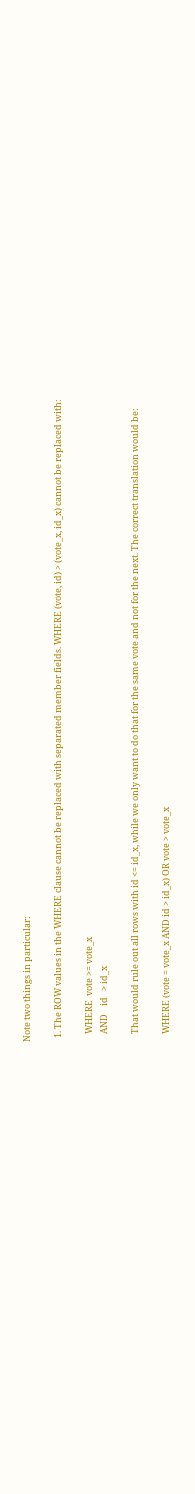Note two things in particular:

  1. The ROW values in the WHERE clause cannot be replaced with separated member fields. WHERE (vote, id) > (vote_x, id_x) cannot be replaced with:

    WHERE  vote >= vote_x
    AND    id   > id_x

    That would rule out all rows with id <= id_x, while we only want to do that for the same vote and not for the next. The correct translation would be:

    WHERE (vote = vote_x AND id > id_x) OR vote > vote_x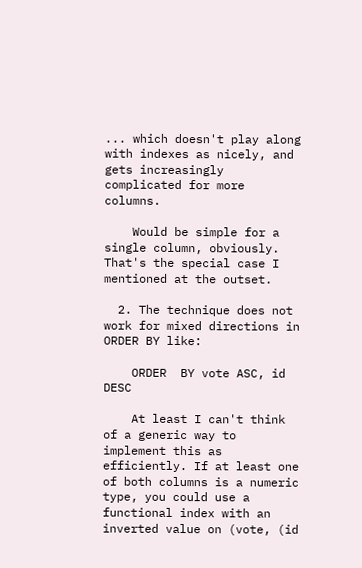... which doesn't play along with indexes as nicely, and gets increasingly complicated for more columns.

    Would be simple for a single column, obviously. That's the special case I mentioned at the outset.

  2. The technique does not work for mixed directions in ORDER BY like:

    ORDER  BY vote ASC, id DESC

    At least I can't think of a generic way to implement this as efficiently. If at least one of both columns is a numeric type, you could use a functional index with an inverted value on (vote, (id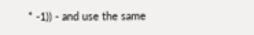* -1)) - and use the same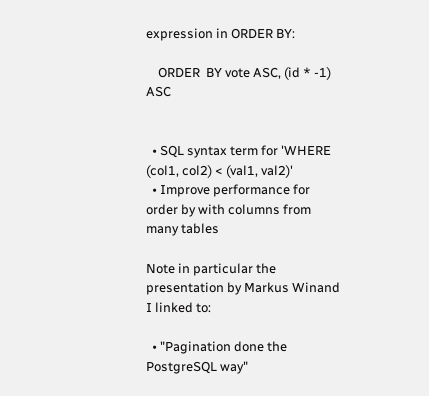expression in ORDER BY:

    ORDER  BY vote ASC, (id * -1) ASC


  • SQL syntax term for 'WHERE (col1, col2) < (val1, val2)'
  • Improve performance for order by with columns from many tables

Note in particular the presentation by Markus Winand I linked to:

  • "Pagination done the PostgreSQL way"